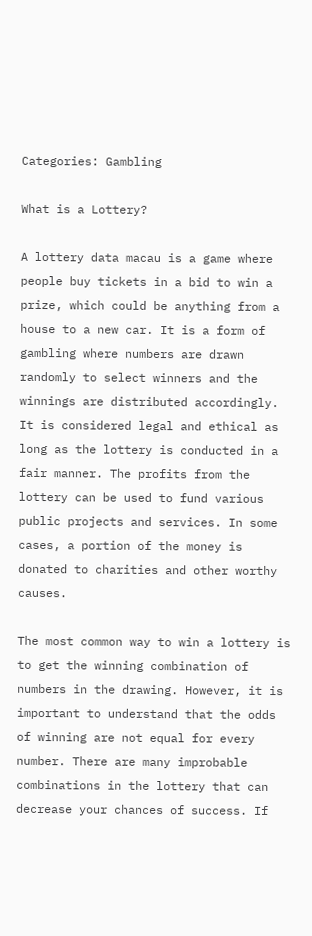Categories: Gambling

What is a Lottery?

A lottery data macau is a game where people buy tickets in a bid to win a prize, which could be anything from a house to a new car. It is a form of gambling where numbers are drawn randomly to select winners and the winnings are distributed accordingly. It is considered legal and ethical as long as the lottery is conducted in a fair manner. The profits from the lottery can be used to fund various public projects and services. In some cases, a portion of the money is donated to charities and other worthy causes.

The most common way to win a lottery is to get the winning combination of numbers in the drawing. However, it is important to understand that the odds of winning are not equal for every number. There are many improbable combinations in the lottery that can decrease your chances of success. If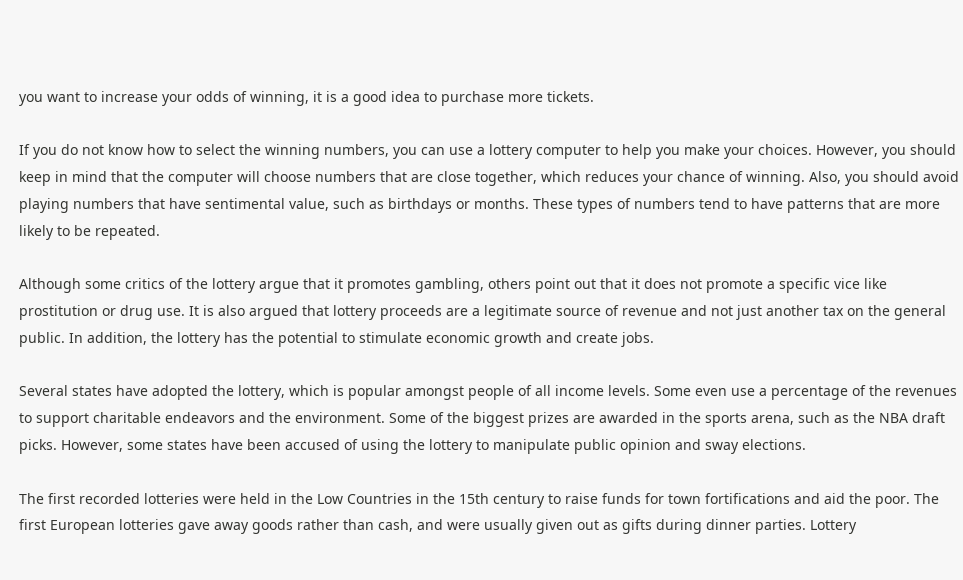you want to increase your odds of winning, it is a good idea to purchase more tickets.

If you do not know how to select the winning numbers, you can use a lottery computer to help you make your choices. However, you should keep in mind that the computer will choose numbers that are close together, which reduces your chance of winning. Also, you should avoid playing numbers that have sentimental value, such as birthdays or months. These types of numbers tend to have patterns that are more likely to be repeated.

Although some critics of the lottery argue that it promotes gambling, others point out that it does not promote a specific vice like prostitution or drug use. It is also argued that lottery proceeds are a legitimate source of revenue and not just another tax on the general public. In addition, the lottery has the potential to stimulate economic growth and create jobs.

Several states have adopted the lottery, which is popular amongst people of all income levels. Some even use a percentage of the revenues to support charitable endeavors and the environment. Some of the biggest prizes are awarded in the sports arena, such as the NBA draft picks. However, some states have been accused of using the lottery to manipulate public opinion and sway elections.

The first recorded lotteries were held in the Low Countries in the 15th century to raise funds for town fortifications and aid the poor. The first European lotteries gave away goods rather than cash, and were usually given out as gifts during dinner parties. Lottery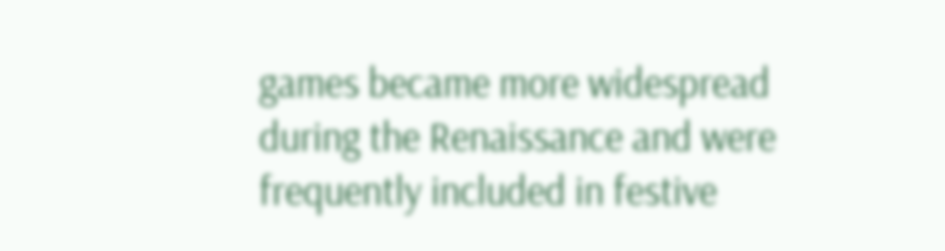games became more widespread during the Renaissance and were frequently included in festive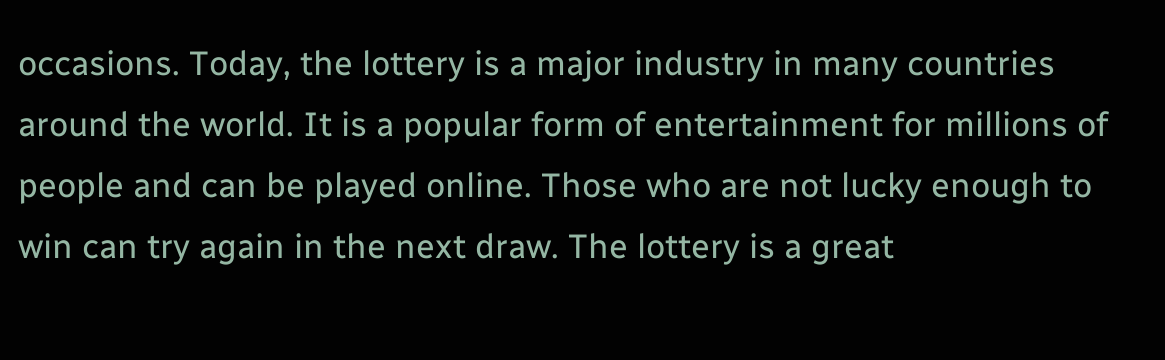occasions. Today, the lottery is a major industry in many countries around the world. It is a popular form of entertainment for millions of people and can be played online. Those who are not lucky enough to win can try again in the next draw. The lottery is a great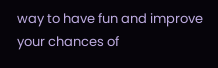way to have fun and improve your chances of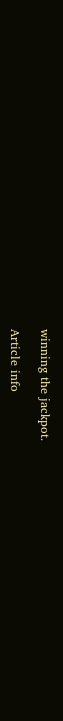winning the jackpot.

Article info